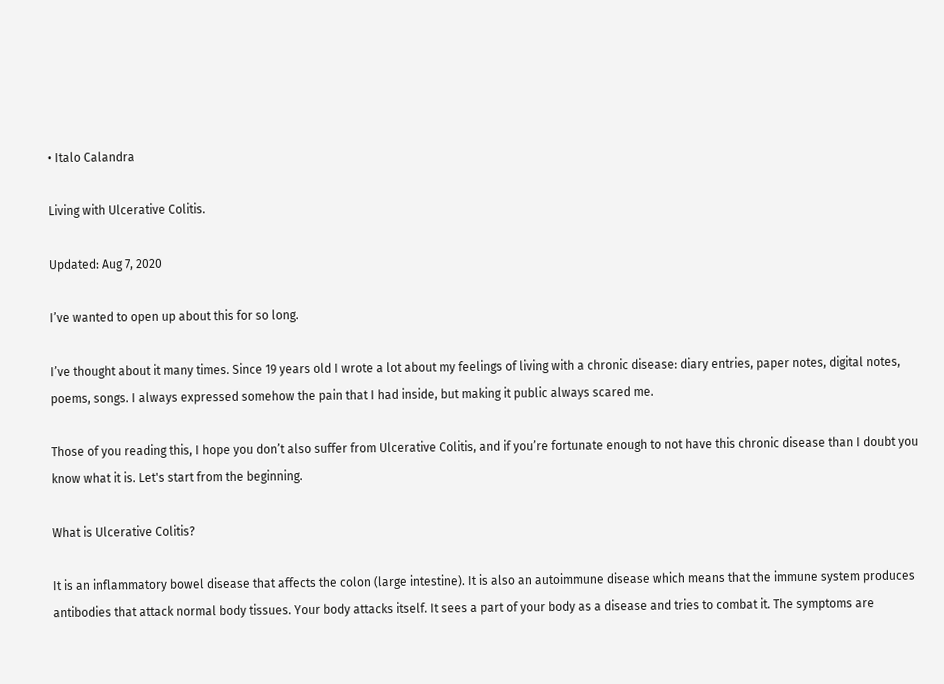• Italo Calandra

Living with Ulcerative Colitis.

Updated: Aug 7, 2020

I’ve wanted to open up about this for so long.

I’ve thought about it many times. Since 19 years old I wrote a lot about my feelings of living with a chronic disease: diary entries, paper notes, digital notes, poems, songs. I always expressed somehow the pain that I had inside, but making it public always scared me.

Those of you reading this, I hope you don’t also suffer from Ulcerative Colitis, and if you’re fortunate enough to not have this chronic disease than I doubt you know what it is. Let's start from the beginning.

What is Ulcerative Colitis?

It is an inflammatory bowel disease that affects the colon (large intestine). It is also an autoimmune disease which means that the immune system produces antibodies that attack normal body tissues. Your body attacks itself. It sees a part of your body as a disease and tries to combat it. The symptoms are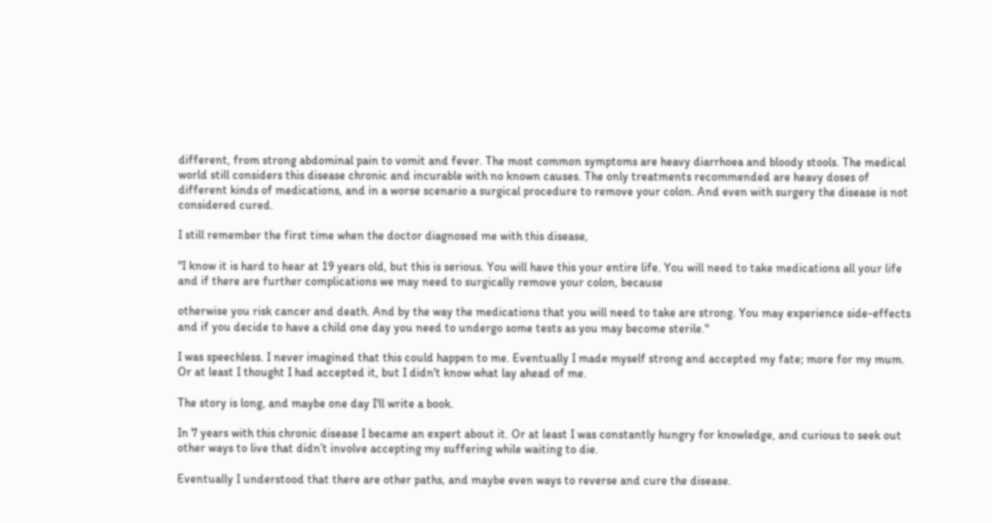different, from strong abdominal pain to vomit and fever. The most common symptoms are heavy diarrhoea and bloody stools. The medical world still considers this disease chronic and incurable with no known causes. The only treatments recommended are heavy doses of different kinds of medications, and in a worse scenario a surgical procedure to remove your colon. And even with surgery the disease is not considered cured.

I still remember the first time when the doctor diagnosed me with this disease,

"I know it is hard to hear at 19 years old, but this is serious. You will have this your entire life. You will need to take medications all your life and if there are further complications we may need to surgically remove your colon, because

otherwise you risk cancer and death. And by the way the medications that you will need to take are strong. You may experience side-effects and if you decide to have a child one day you need to undergo some tests as you may become sterile."

I was speechless. I never imagined that this could happen to me. Eventually I made myself strong and accepted my fate; more for my mum. Or at least I thought I had accepted it, but I didn't know what lay ahead of me.

The story is long, and maybe one day I'll write a book.

In 7 years with this chronic disease I became an expert about it. Or at least I was constantly hungry for knowledge, and curious to seek out other ways to live that didn’t involve accepting my suffering while waiting to die.

Eventually I understood that there are other paths, and maybe even ways to reverse and cure the disease.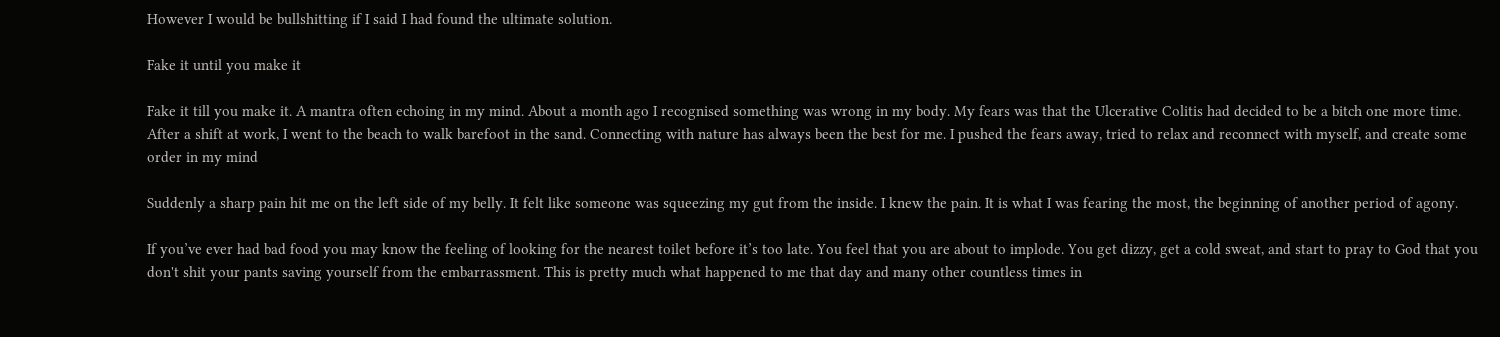However I would be bullshitting if I said I had found the ultimate solution.

Fake it until you make it

Fake it till you make it. A mantra often echoing in my mind. About a month ago I recognised something was wrong in my body. My fears was that the Ulcerative Colitis had decided to be a bitch one more time. After a shift at work, I went to the beach to walk barefoot in the sand. Connecting with nature has always been the best for me. I pushed the fears away, tried to relax and reconnect with myself, and create some order in my mind

Suddenly a sharp pain hit me on the left side of my belly. It felt like someone was squeezing my gut from the inside. I knew the pain. It is what I was fearing the most, the beginning of another period of agony.

If you’ve ever had bad food you may know the feeling of looking for the nearest toilet before it’s too late. You feel that you are about to implode. You get dizzy, get a cold sweat, and start to pray to God that you don't shit your pants saving yourself from the embarrassment. This is pretty much what happened to me that day and many other countless times in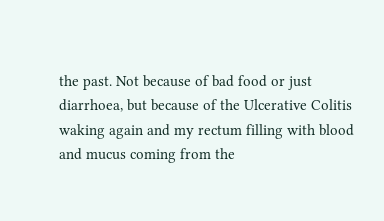the past. Not because of bad food or just diarrhoea, but because of the Ulcerative Colitis waking again and my rectum filling with blood and mucus coming from the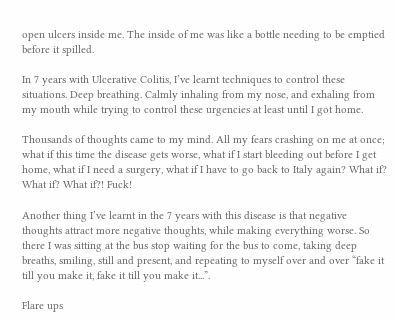open ulcers inside me. The inside of me was like a bottle needing to be emptied before it spilled.

In 7 years with Ulcerative Colitis, I’ve learnt techniques to control these situations. Deep breathing. Calmly inhaling from my nose, and exhaling from my mouth while trying to control these urgencies at least until I got home.

Thousands of thoughts came to my mind. All my fears crashing on me at once; what if this time the disease gets worse, what if I start bleeding out before I get home, what if I need a surgery, what if I have to go back to Italy again? What if? What if? What if?! Fuck!

Another thing I’ve learnt in the 7 years with this disease is that negative thoughts attract more negative thoughts, while making everything worse. So there I was sitting at the bus stop waiting for the bus to come, taking deep breaths, smiling, still and present, and repeating to myself over and over “fake it till you make it, fake it till you make it...”.

Flare ups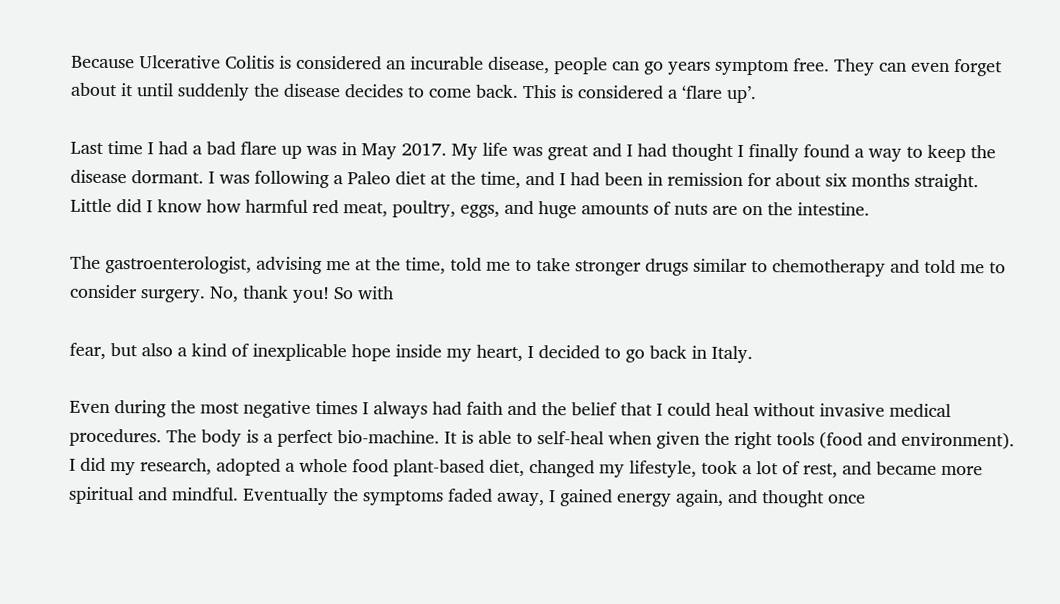Because Ulcerative Colitis is considered an incurable disease, people can go years symptom free. They can even forget about it until suddenly the disease decides to come back. This is considered a ‘flare up’.

Last time I had a bad flare up was in May 2017. My life was great and I had thought I finally found a way to keep the disease dormant. I was following a Paleo diet at the time, and I had been in remission for about six months straight. Little did I know how harmful red meat, poultry, eggs, and huge amounts of nuts are on the intestine.

The gastroenterologist, advising me at the time, told me to take stronger drugs similar to chemotherapy and told me to consider surgery. No, thank you! So with

fear, but also a kind of inexplicable hope inside my heart, I decided to go back in Italy.

Even during the most negative times I always had faith and the belief that I could heal without invasive medical procedures. The body is a perfect bio-machine. It is able to self-heal when given the right tools (food and environment). I did my research, adopted a whole food plant-based diet, changed my lifestyle, took a lot of rest, and became more spiritual and mindful. Eventually the symptoms faded away, I gained energy again, and thought once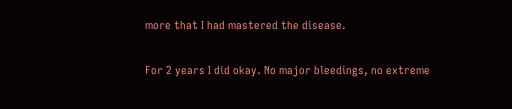more that I had mastered the disease.

For 2 years I did okay. No major bleedings, no extreme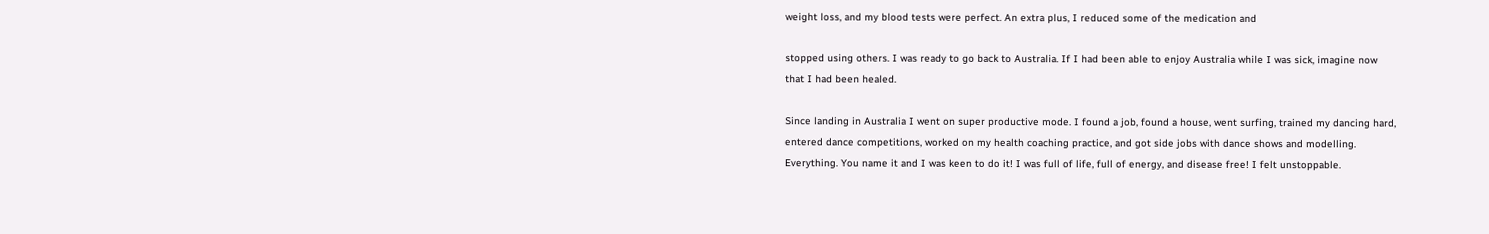weight loss, and my blood tests were perfect. An extra plus, I reduced some of the medication and

stopped using others. I was ready to go back to Australia. If I had been able to enjoy Australia while I was sick, imagine now that I had been healed.

Since landing in Australia I went on super productive mode. I found a job, found a house, went surfing, trained my dancing hard, entered dance competitions, worked on my health coaching practice, and got side jobs with dance shows and modelling. Everything. You name it and I was keen to do it! I was full of life, full of energy, and disease free! I felt unstoppable.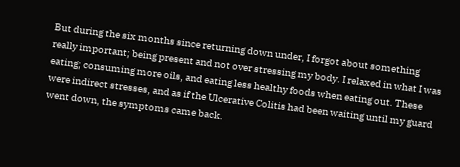But during the six months since returning down under, I forgot about something really important; being present and not over stressing my body. I relaxed in what I was eating; consuming more oils, and eating less healthy foods when eating out. These were indirect stresses, and as if the Ulcerative Colitis had been waiting until my guard went down, the symptoms came back.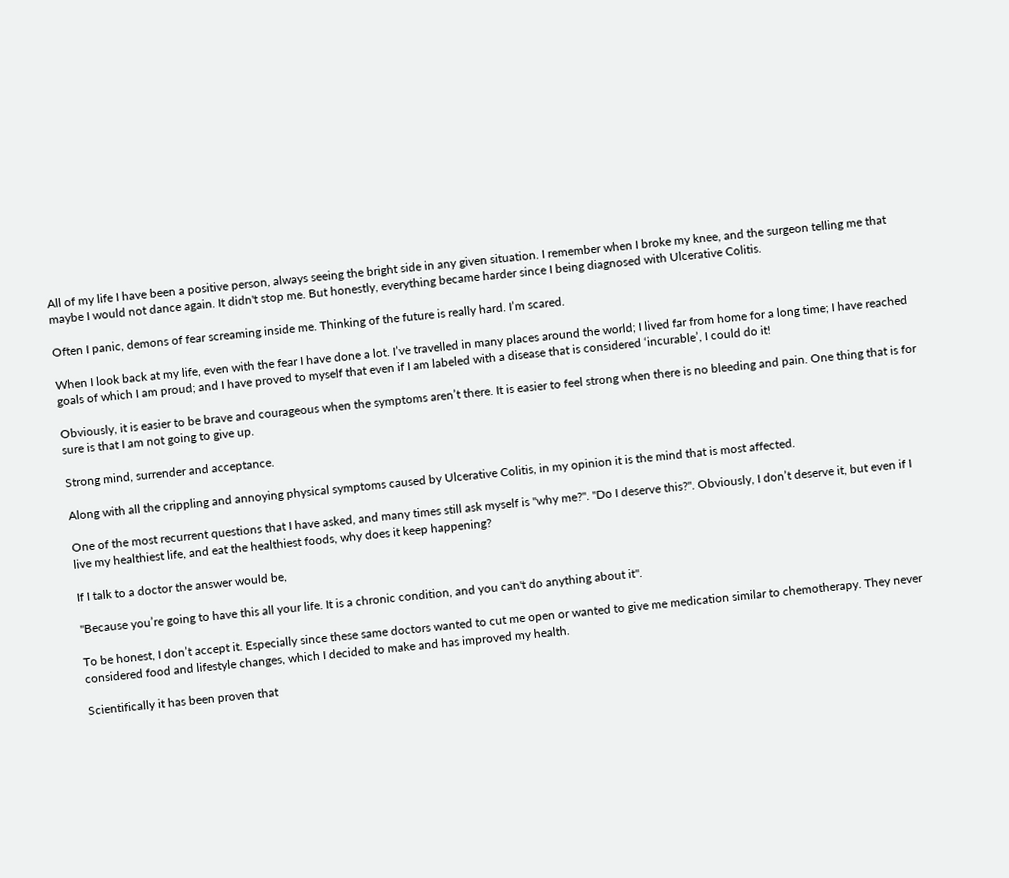All of my life I have been a positive person, always seeing the bright side in any given situation. I remember when I broke my knee, and the surgeon telling me that maybe I would not dance again. It didn't stop me. But honestly, everything became harder since I being diagnosed with Ulcerative Colitis.

Often I panic, demons of fear screaming inside me. Thinking of the future is really hard. I’m scared.

When I look back at my life, even with the fear I have done a lot. I’ve travelled in many places around the world; I lived far from home for a long time; I have reached goals of which I am proud; and I have proved to myself that even if I am labeled with a disease that is considered ‘incurable’, I could do it!

Obviously, it is easier to be brave and courageous when the symptoms aren’t there. It is easier to feel strong when there is no bleeding and pain. One thing that is for sure is that I am not going to give up.

Strong mind, surrender and acceptance.

Along with all the crippling and annoying physical symptoms caused by Ulcerative Colitis, in my opinion it is the mind that is most affected.

One of the most recurrent questions that I have asked, and many times still ask myself is "why me?". "Do I deserve this?". Obviously, I don’t deserve it, but even if I live my healthiest life, and eat the healthiest foods, why does it keep happening?

If I talk to a doctor the answer would be,

"Because you’re going to have this all your life. It is a chronic condition, and you can't do anything about it".

To be honest, I don’t accept it. Especially since these same doctors wanted to cut me open or wanted to give me medication similar to chemotherapy. They never considered food and lifestyle changes, which I decided to make and has improved my health.

Scientifically it has been proven that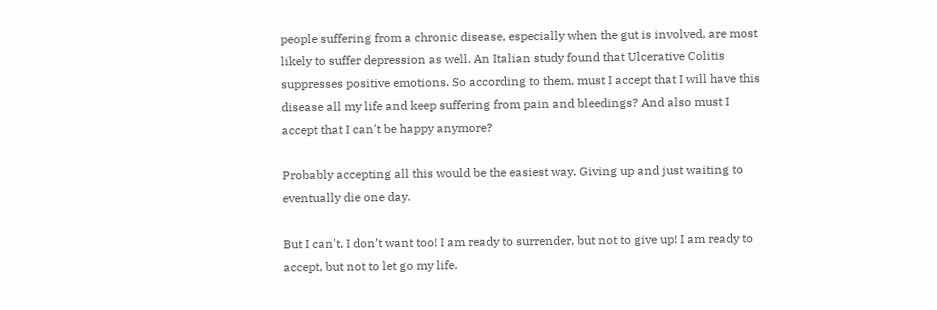people suffering from a chronic disease, especially when the gut is involved, are most likely to suffer depression as well. An Italian study found that Ulcerative Colitis suppresses positive emotions. So according to them, must I accept that I will have this disease all my life and keep suffering from pain and bleedings? And also must I accept that I can't be happy anymore?

Probably accepting all this would be the easiest way. Giving up and just waiting to eventually die one day.

But I can't, I don’t want too! I am ready to surrender, but not to give up! I am ready to accept, but not to let go my life.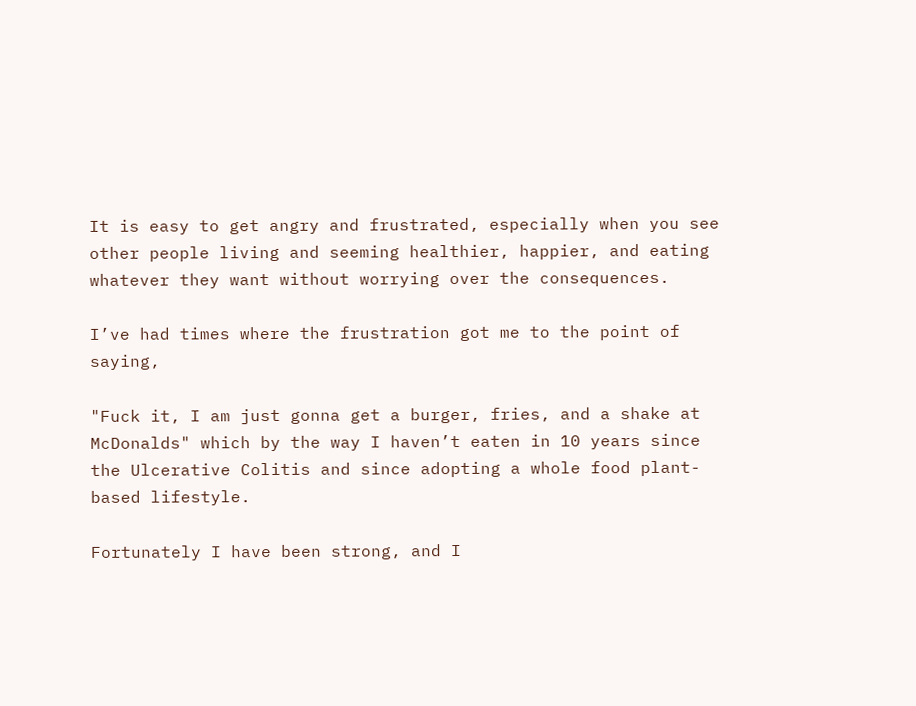It is easy to get angry and frustrated, especially when you see other people living and seeming healthier, happier, and eating whatever they want without worrying over the consequences.

I’ve had times where the frustration got me to the point of saying,

"Fuck it, I am just gonna get a burger, fries, and a shake at McDonalds" which by the way I haven’t eaten in 10 years since the Ulcerative Colitis and since adopting a whole food plant-based lifestyle.

Fortunately I have been strong, and I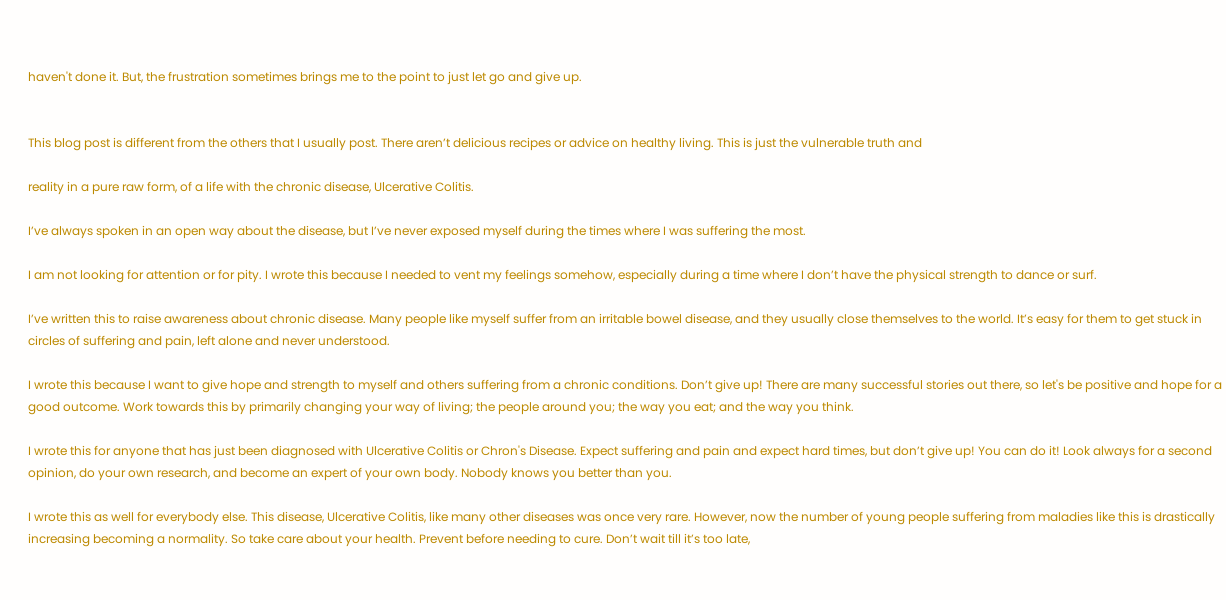haven't done it. But, the frustration sometimes brings me to the point to just let go and give up.


This blog post is different from the others that I usually post. There aren’t delicious recipes or advice on healthy living. This is just the vulnerable truth and

reality in a pure raw form, of a life with the chronic disease, Ulcerative Colitis.

I’ve always spoken in an open way about the disease, but I’ve never exposed myself during the times where I was suffering the most.

I am not looking for attention or for pity. I wrote this because I needed to vent my feelings somehow, especially during a time where I don’t have the physical strength to dance or surf.

I’ve written this to raise awareness about chronic disease. Many people like myself suffer from an irritable bowel disease, and they usually close themselves to the world. It’s easy for them to get stuck in circles of suffering and pain, left alone and never understood.

I wrote this because I want to give hope and strength to myself and others suffering from a chronic conditions. Don’t give up! There are many successful stories out there, so let's be positive and hope for a good outcome. Work towards this by primarily changing your way of living; the people around you; the way you eat; and the way you think.

I wrote this for anyone that has just been diagnosed with Ulcerative Colitis or Chron's Disease. Expect suffering and pain and expect hard times, but don’t give up! You can do it! Look always for a second opinion, do your own research, and become an expert of your own body. Nobody knows you better than you.

I wrote this as well for everybody else. This disease, Ulcerative Colitis, like many other diseases was once very rare. However, now the number of young people suffering from maladies like this is drastically increasing becoming a normality. So take care about your health. Prevent before needing to cure. Don’t wait till it’s too late,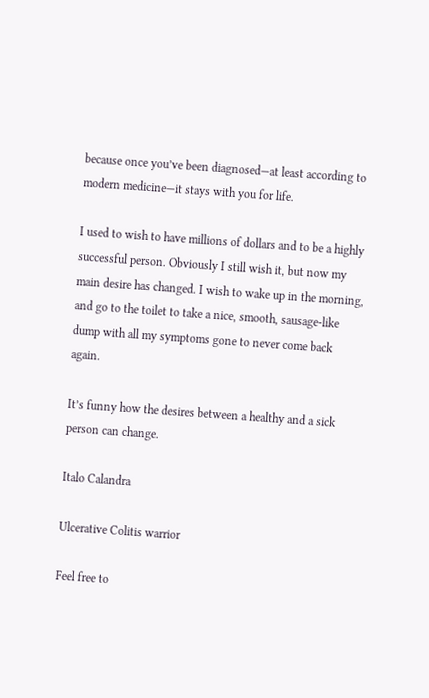because once you’ve been diagnosed—at least according to modern medicine—it stays with you for life.

I used to wish to have millions of dollars and to be a highly successful person. Obviously I still wish it, but now my main desire has changed. I wish to wake up in the morning, and go to the toilet to take a nice, smooth, sausage-like dump with all my symptoms gone to never come back again.

It’s funny how the desires between a healthy and a sick person can change.

Italo Calandra

Ulcerative Colitis warrior

Feel free to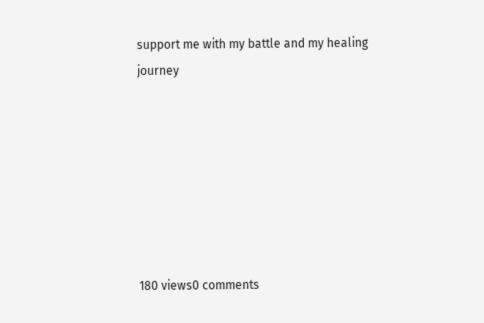support me with my battle and my healing journey







180 views0 comments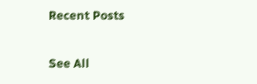Recent Posts

See All